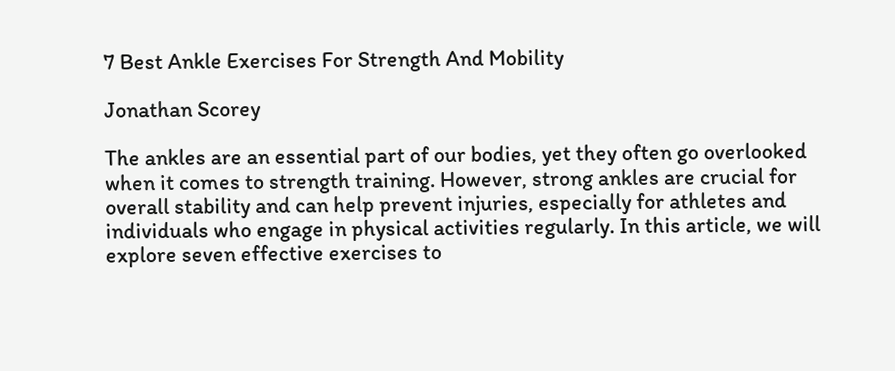7 Best Ankle Exercises For Strength And Mobility

Jonathan Scorey

The ankles are an essential part of our bodies, yet they often go overlooked when it comes to strength training. However, strong ankles are crucial for overall stability and can help prevent injuries, especially for athletes and individuals who engage in physical activities regularly. In this article, we will explore seven effective exercises to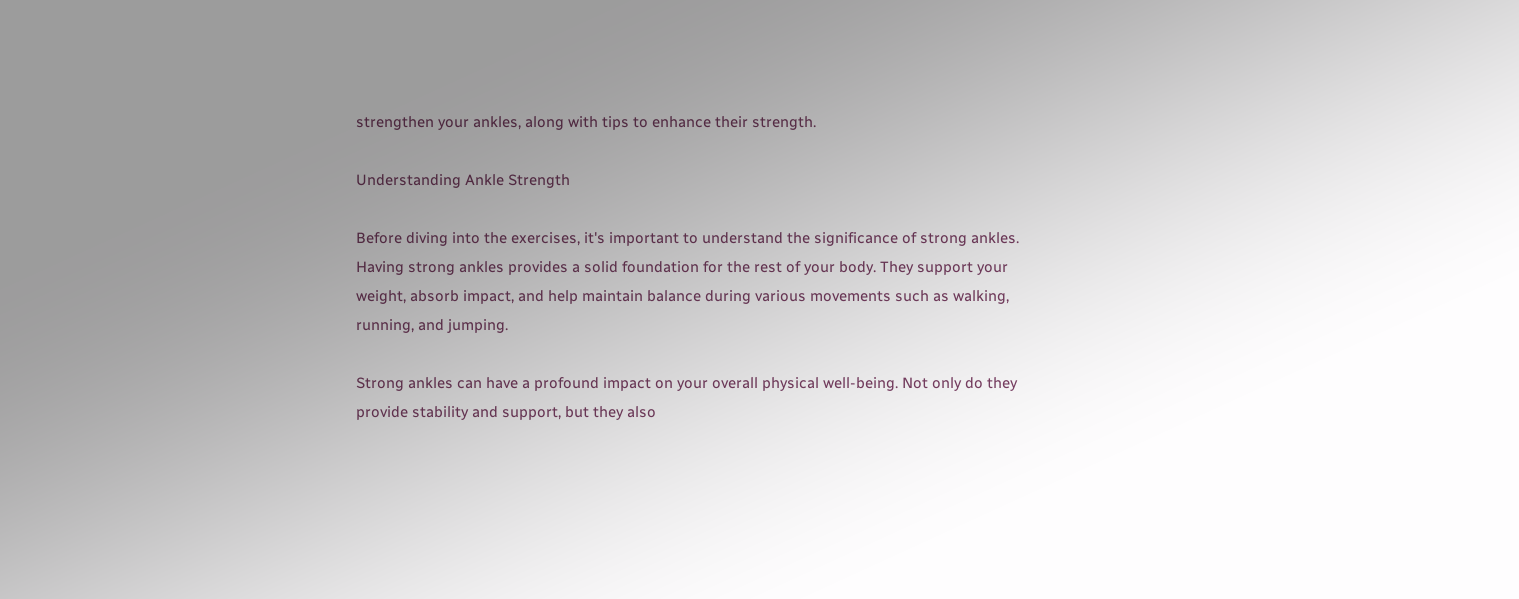strengthen your ankles, along with tips to enhance their strength.

Understanding Ankle Strength

Before diving into the exercises, it's important to understand the significance of strong ankles. Having strong ankles provides a solid foundation for the rest of your body. They support your weight, absorb impact, and help maintain balance during various movements such as walking, running, and jumping.

Strong ankles can have a profound impact on your overall physical well-being. Not only do they provide stability and support, but they also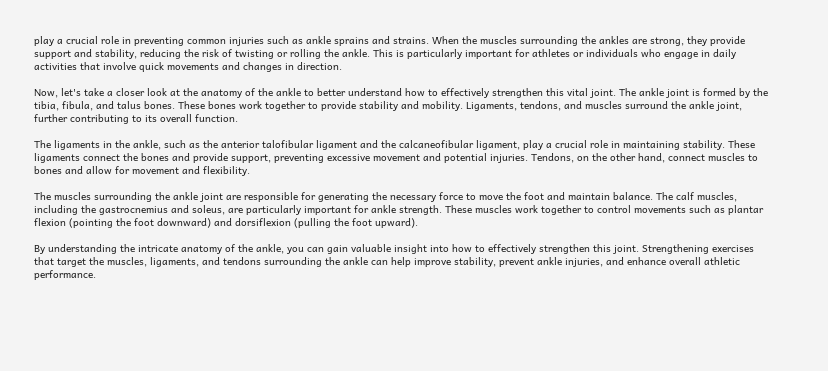play a crucial role in preventing common injuries such as ankle sprains and strains. When the muscles surrounding the ankles are strong, they provide support and stability, reducing the risk of twisting or rolling the ankle. This is particularly important for athletes or individuals who engage in daily activities that involve quick movements and changes in direction.

Now, let's take a closer look at the anatomy of the ankle to better understand how to effectively strengthen this vital joint. The ankle joint is formed by the tibia, fibula, and talus bones. These bones work together to provide stability and mobility. Ligaments, tendons, and muscles surround the ankle joint, further contributing to its overall function.

The ligaments in the ankle, such as the anterior talofibular ligament and the calcaneofibular ligament, play a crucial role in maintaining stability. These ligaments connect the bones and provide support, preventing excessive movement and potential injuries. Tendons, on the other hand, connect muscles to bones and allow for movement and flexibility.

The muscles surrounding the ankle joint are responsible for generating the necessary force to move the foot and maintain balance. The calf muscles, including the gastrocnemius and soleus, are particularly important for ankle strength. These muscles work together to control movements such as plantar flexion (pointing the foot downward) and dorsiflexion (pulling the foot upward).

By understanding the intricate anatomy of the ankle, you can gain valuable insight into how to effectively strengthen this joint. Strengthening exercises that target the muscles, ligaments, and tendons surrounding the ankle can help improve stability, prevent ankle injuries, and enhance overall athletic performance.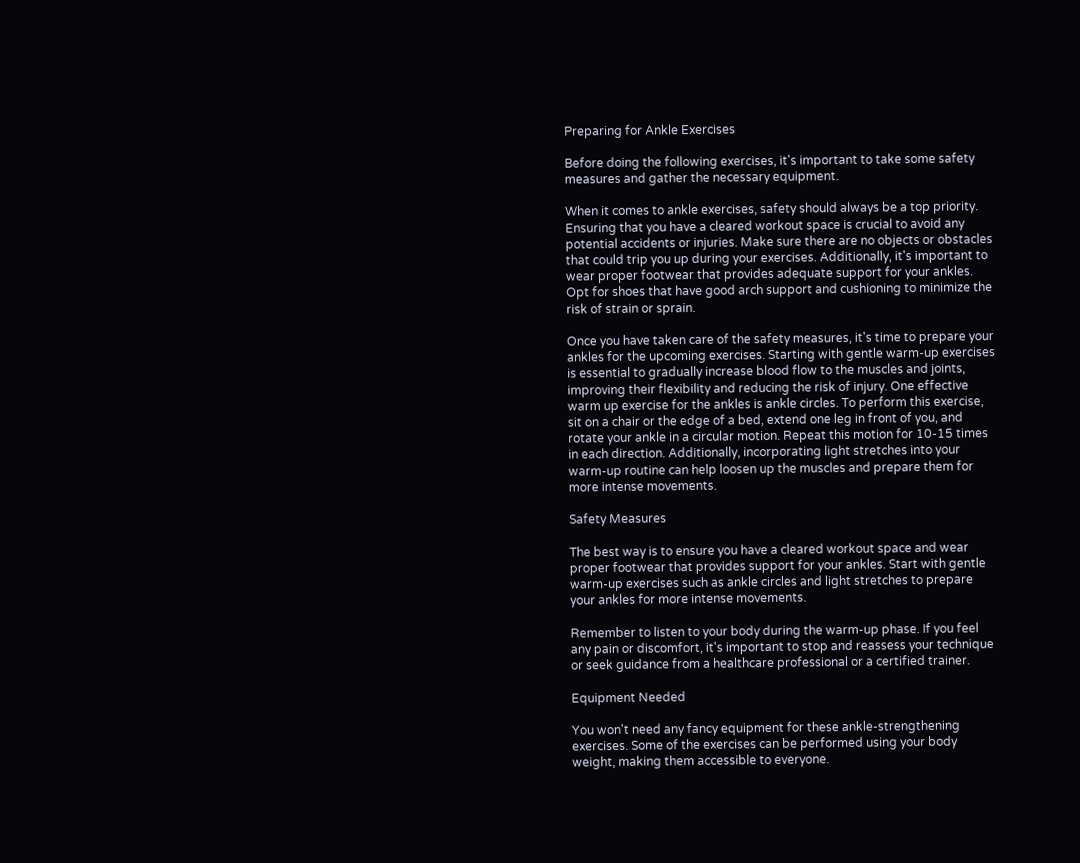Preparing for Ankle Exercises

Before doing the following exercises, it's important to take some safety measures and gather the necessary equipment.

When it comes to ankle exercises, safety should always be a top priority. Ensuring that you have a cleared workout space is crucial to avoid any potential accidents or injuries. Make sure there are no objects or obstacles that could trip you up during your exercises. Additionally, it's important to wear proper footwear that provides adequate support for your ankles. Opt for shoes that have good arch support and cushioning to minimize the risk of strain or sprain.

Once you have taken care of the safety measures, it's time to prepare your ankles for the upcoming exercises. Starting with gentle warm-up exercises is essential to gradually increase blood flow to the muscles and joints, improving their flexibility and reducing the risk of injury. One effective warm up exercise for the ankles is ankle circles. To perform this exercise, sit on a chair or the edge of a bed, extend one leg in front of you, and rotate your ankle in a circular motion. Repeat this motion for 10-15 times in each direction. Additionally, incorporating light stretches into your warm-up routine can help loosen up the muscles and prepare them for more intense movements.

Safety Measures

The best way is to ensure you have a cleared workout space and wear proper footwear that provides support for your ankles. Start with gentle warm-up exercises such as ankle circles and light stretches to prepare your ankles for more intense movements.

Remember to listen to your body during the warm-up phase. If you feel any pain or discomfort, it's important to stop and reassess your technique or seek guidance from a healthcare professional or a certified trainer.

Equipment Needed

You won't need any fancy equipment for these ankle-strengthening exercises. Some of the exercises can be performed using your body weight, making them accessible to everyone.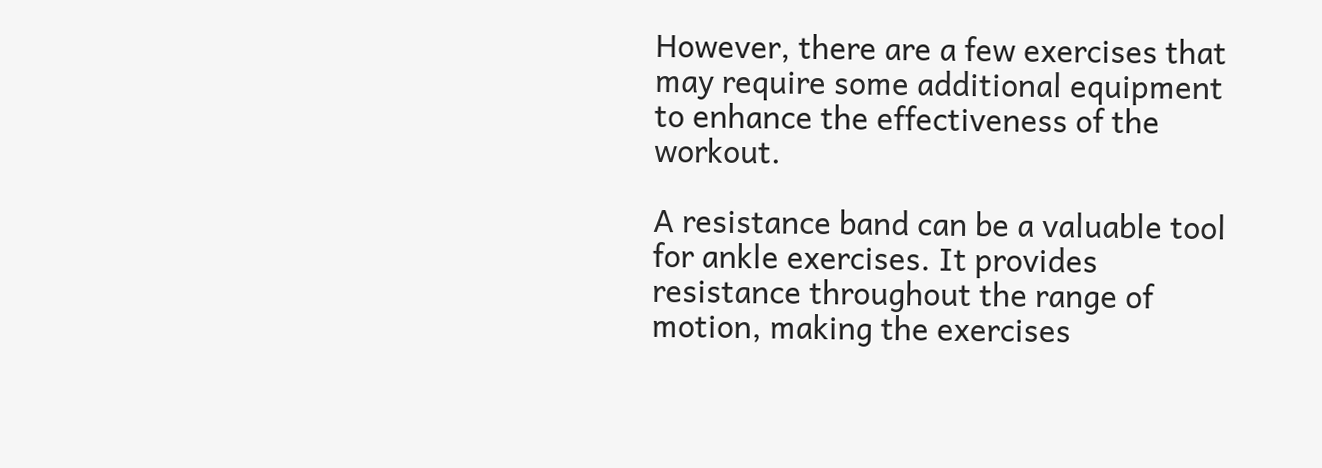However, there are a few exercises that may require some additional equipment to enhance the effectiveness of the workout.

A resistance band can be a valuable tool for ankle exercises. It provides resistance throughout the range of motion, making the exercises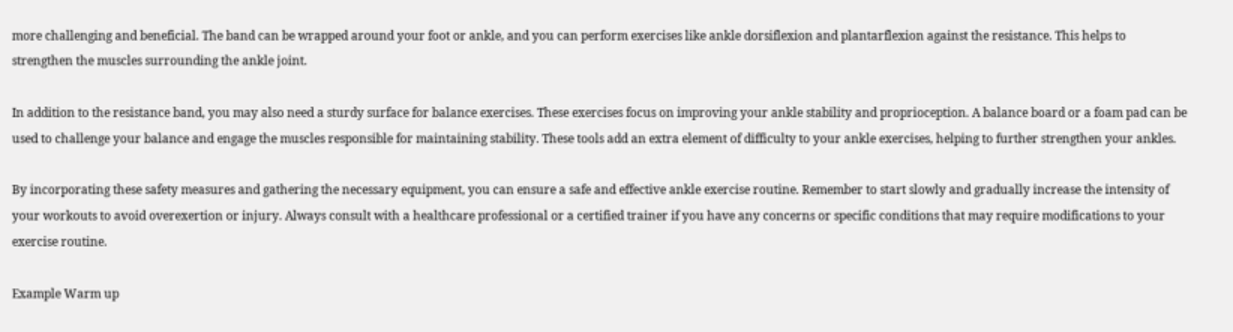more challenging and beneficial. The band can be wrapped around your foot or ankle, and you can perform exercises like ankle dorsiflexion and plantarflexion against the resistance. This helps to strengthen the muscles surrounding the ankle joint.

In addition to the resistance band, you may also need a sturdy surface for balance exercises. These exercises focus on improving your ankle stability and proprioception. A balance board or a foam pad can be used to challenge your balance and engage the muscles responsible for maintaining stability. These tools add an extra element of difficulty to your ankle exercises, helping to further strengthen your ankles.

By incorporating these safety measures and gathering the necessary equipment, you can ensure a safe and effective ankle exercise routine. Remember to start slowly and gradually increase the intensity of your workouts to avoid overexertion or injury. Always consult with a healthcare professional or a certified trainer if you have any concerns or specific conditions that may require modifications to your exercise routine.

Example Warm up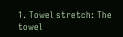1. Towel stretch: The towel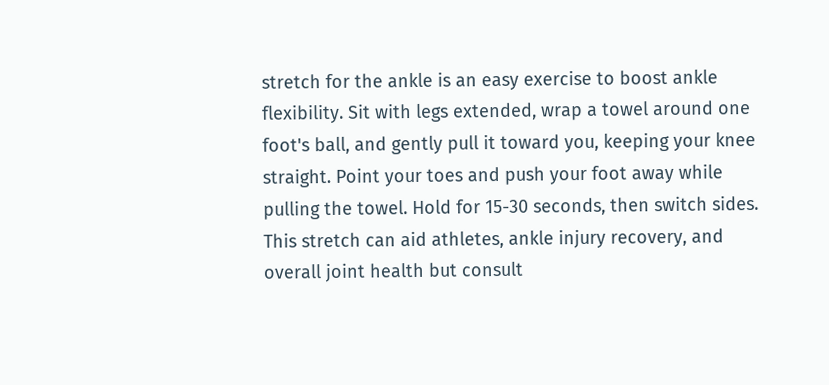stretch for the ankle is an easy exercise to boost ankle flexibility. Sit with legs extended, wrap a towel around one foot's ball, and gently pull it toward you, keeping your knee straight. Point your toes and push your foot away while pulling the towel. Hold for 15-30 seconds, then switch sides. This stretch can aid athletes, ankle injury recovery, and overall joint health but consult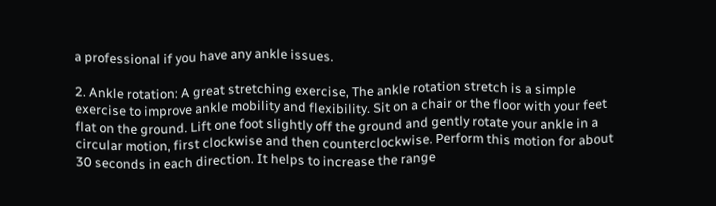a professional if you have any ankle issues.

2. Ankle rotation: A great stretching exercise, The ankle rotation stretch is a simple exercise to improve ankle mobility and flexibility. Sit on a chair or the floor with your feet flat on the ground. Lift one foot slightly off the ground and gently rotate your ankle in a circular motion, first clockwise and then counterclockwise. Perform this motion for about 30 seconds in each direction. It helps to increase the range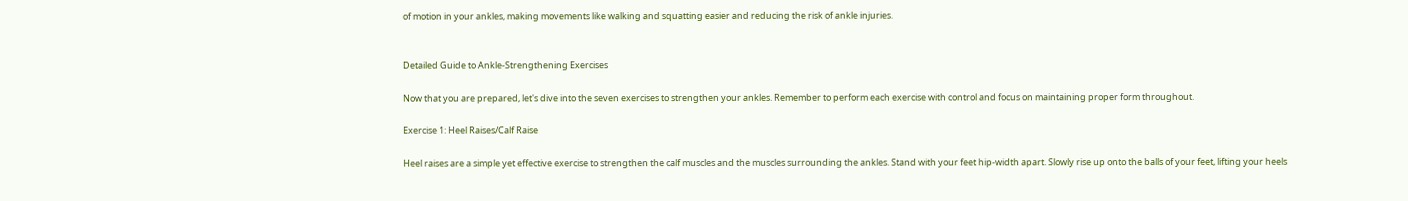of motion in your ankles, making movements like walking and squatting easier and reducing the risk of ankle injuries.


Detailed Guide to Ankle-Strengthening Exercises

Now that you are prepared, let's dive into the seven exercises to strengthen your ankles. Remember to perform each exercise with control and focus on maintaining proper form throughout.

Exercise 1: Heel Raises/Calf Raise

Heel raises are a simple yet effective exercise to strengthen the calf muscles and the muscles surrounding the ankles. Stand with your feet hip-width apart. Slowly rise up onto the balls of your feet, lifting your heels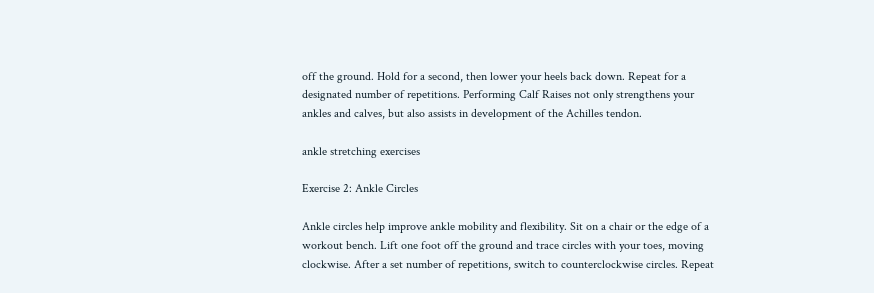off the ground. Hold for a second, then lower your heels back down. Repeat for a designated number of repetitions. Performing Calf Raises not only strengthens your ankles and calves, but also assists in development of the Achilles tendon.

ankle stretching exercises

Exercise 2: Ankle Circles

Ankle circles help improve ankle mobility and flexibility. Sit on a chair or the edge of a workout bench. Lift one foot off the ground and trace circles with your toes, moving clockwise. After a set number of repetitions, switch to counterclockwise circles. Repeat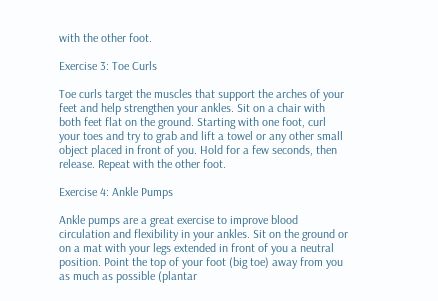with the other foot.

Exercise 3: Toe Curls

Toe curls target the muscles that support the arches of your feet and help strengthen your ankles. Sit on a chair with both feet flat on the ground. Starting with one foot, curl your toes and try to grab and lift a towel or any other small object placed in front of you. Hold for a few seconds, then release. Repeat with the other foot.

Exercise 4: Ankle Pumps

Ankle pumps are a great exercise to improve blood circulation and flexibility in your ankles. Sit on the ground or on a mat with your legs extended in front of you a neutral position. Point the top of your foot (big toe) away from you as much as possible (plantar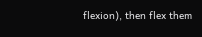flexion), then flex them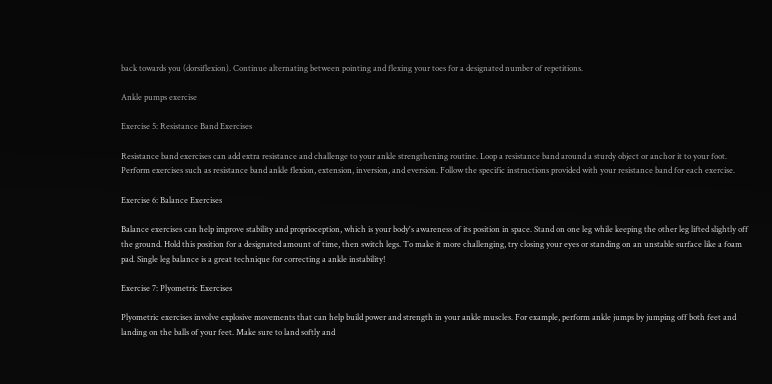back towards you (dorsiflexion). Continue alternating between pointing and flexing your toes for a designated number of repetitions.

Ankle pumps exercise

Exercise 5: Resistance Band Exercises

Resistance band exercises can add extra resistance and challenge to your ankle strengthening routine. Loop a resistance band around a sturdy object or anchor it to your foot. Perform exercises such as resistance band ankle flexion, extension, inversion, and eversion. Follow the specific instructions provided with your resistance band for each exercise.

Exercise 6: Balance Exercises

Balance exercises can help improve stability and proprioception, which is your body's awareness of its position in space. Stand on one leg while keeping the other leg lifted slightly off the ground. Hold this position for a designated amount of time, then switch legs. To make it more challenging, try closing your eyes or standing on an unstable surface like a foam pad. Single leg balance is a great technique for correcting a ankle instability!

Exercise 7: Plyometric Exercises

Plyometric exercises involve explosive movements that can help build power and strength in your ankle muscles. For example, perform ankle jumps by jumping off both feet and landing on the balls of your feet. Make sure to land softly and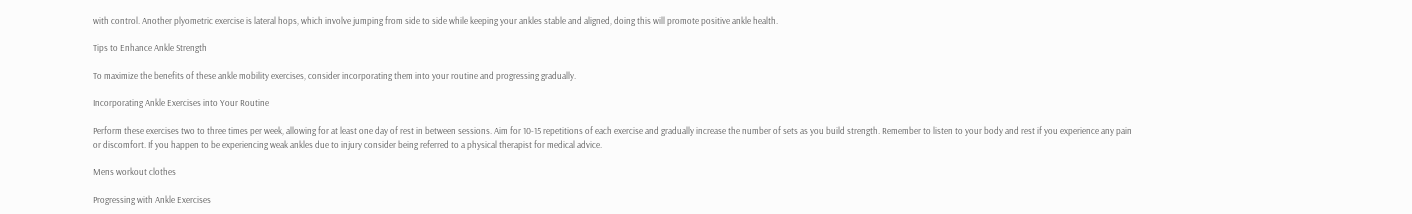with control. Another plyometric exercise is lateral hops, which involve jumping from side to side while keeping your ankles stable and aligned, doing this will promote positive ankle health.

Tips to Enhance Ankle Strength

To maximize the benefits of these ankle mobility exercises, consider incorporating them into your routine and progressing gradually.

Incorporating Ankle Exercises into Your Routine

Perform these exercises two to three times per week, allowing for at least one day of rest in between sessions. Aim for 10-15 repetitions of each exercise and gradually increase the number of sets as you build strength. Remember to listen to your body and rest if you experience any pain or discomfort. If you happen to be experiencing weak ankles due to injury consider being referred to a physical therapist for medical advice.

Mens workout clothes

Progressing with Ankle Exercises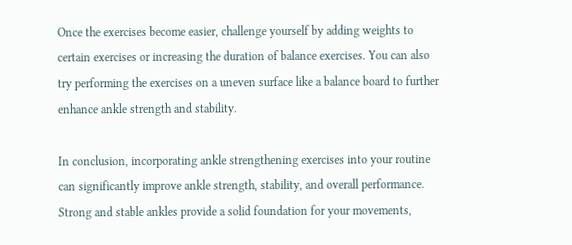Once the exercises become easier, challenge yourself by adding weights to certain exercises or increasing the duration of balance exercises. You can also try performing the exercises on a uneven surface like a balance board to further enhance ankle strength and stability.

In conclusion, incorporating ankle strengthening exercises into your routine can significantly improve ankle strength, stability, and overall performance. Strong and stable ankles provide a solid foundation for your movements,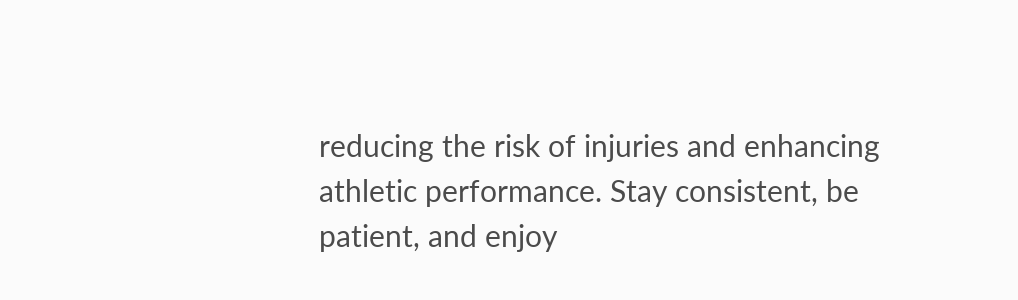reducing the risk of injuries and enhancing athletic performance. Stay consistent, be patient, and enjoy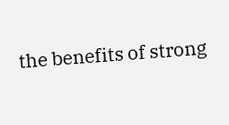the benefits of strong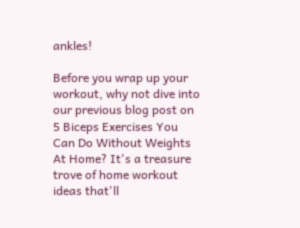ankles!

Before you wrap up your workout, why not dive into our previous blog post on 5 Biceps Exercises You Can Do Without Weights At Home? It's a treasure trove of home workout ideas that'll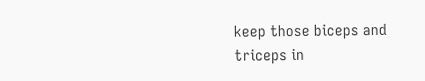keep those biceps and triceps in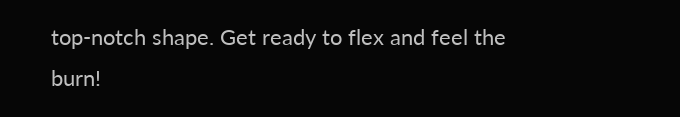top-notch shape. Get ready to flex and feel the burn!